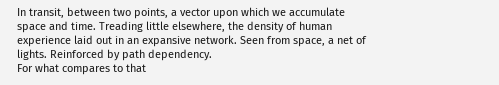In transit, between two points, a vector upon which we accumulate space and time. Treading little elsewhere, the density of human experience laid out in an expansive network. Seen from space, a net of lights. Reinforced by path dependency.
For what compares to that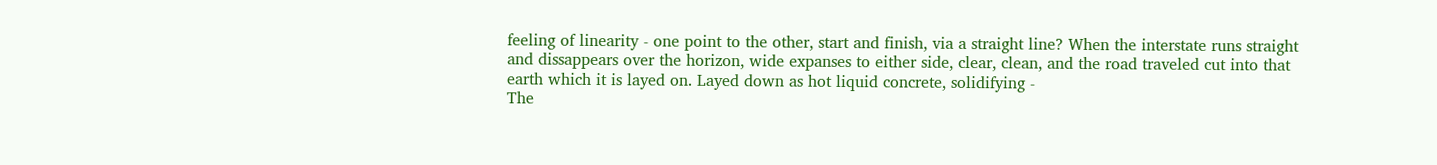feeling of linearity - one point to the other, start and finish, via a straight line? When the interstate runs straight and dissappears over the horizon, wide expanses to either side, clear, clean, and the road traveled cut into that earth which it is layed on. Layed down as hot liquid concrete, solidifying -
The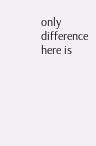only difference here is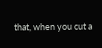that, when you cut a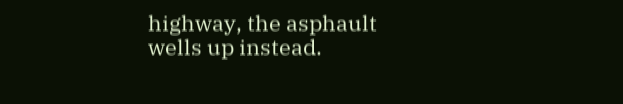highway, the asphault wells up instead.